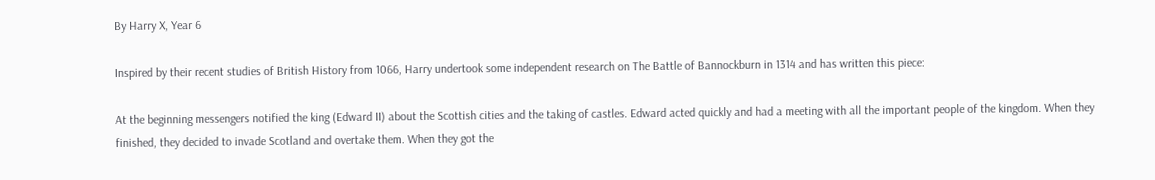By Harry X, Year 6

Inspired by their recent studies of British History from 1066, Harry undertook some independent research on The Battle of Bannockburn in 1314 and has written this piece:

At the beginning messengers notified the king (Edward II) about the Scottish cities and the taking of castles. Edward acted quickly and had a meeting with all the important people of the kingdom. When they finished, they decided to invade Scotland and overtake them. When they got the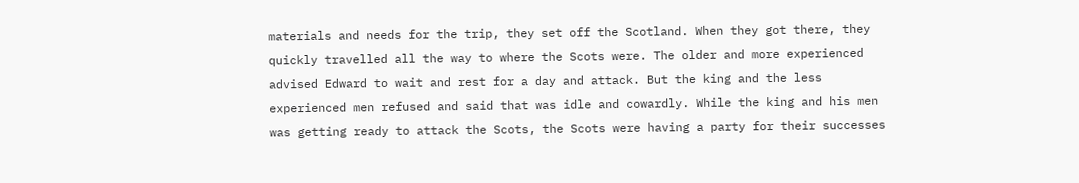materials and needs for the trip, they set off the Scotland. When they got there, they quickly travelled all the way to where the Scots were. The older and more experienced advised Edward to wait and rest for a day and attack. But the king and the less experienced men refused and said that was idle and cowardly. While the king and his men was getting ready to attack the Scots, the Scots were having a party for their successes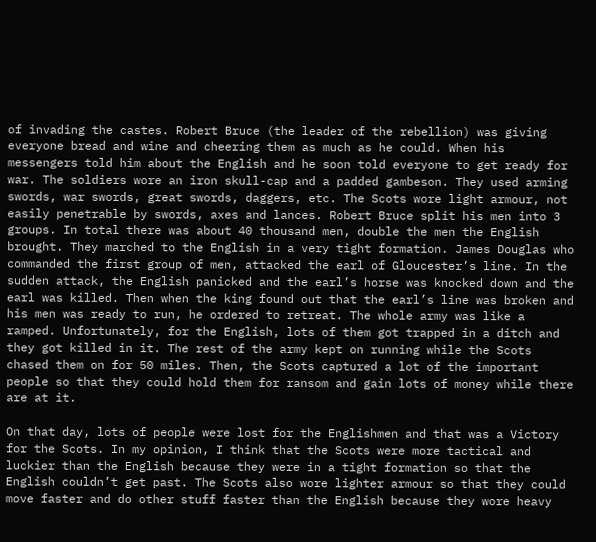of invading the castes. Robert Bruce (the leader of the rebellion) was giving everyone bread and wine and cheering them as much as he could. When his messengers told him about the English and he soon told everyone to get ready for war. The soldiers wore an iron skull-cap and a padded gambeson. They used arming swords, war swords, great swords, daggers, etc. The Scots wore light armour, not easily penetrable by swords, axes and lances. Robert Bruce split his men into 3 groups. In total there was about 40 thousand men, double the men the English brought. They marched to the English in a very tight formation. James Douglas who commanded the first group of men, attacked the earl of Gloucester’s line. In the sudden attack, the English panicked and the earl’s horse was knocked down and the earl was killed. Then when the king found out that the earl’s line was broken and his men was ready to run, he ordered to retreat. The whole army was like a ramped. Unfortunately, for the English, lots of them got trapped in a ditch and they got killed in it. The rest of the army kept on running while the Scots chased them on for 50 miles. Then, the Scots captured a lot of the important people so that they could hold them for ransom and gain lots of money while there are at it.

On that day, lots of people were lost for the Englishmen and that was a Victory for the Scots. In my opinion, I think that the Scots were more tactical and luckier than the English because they were in a tight formation so that the English couldn’t get past. The Scots also wore lighter armour so that they could move faster and do other stuff faster than the English because they wore heavy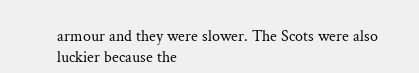armour and they were slower. The Scots were also luckier because the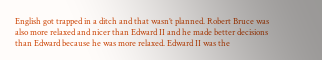English got trapped in a ditch and that wasn’t planned. Robert Bruce was also more relaxed and nicer than Edward II and he made better decisions than Edward because he was more relaxed. Edward II was the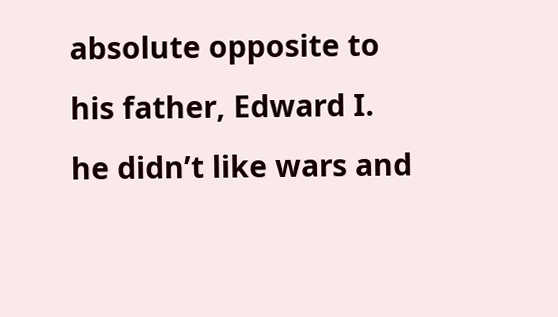absolute opposite to his father, Edward I. he didn’t like wars and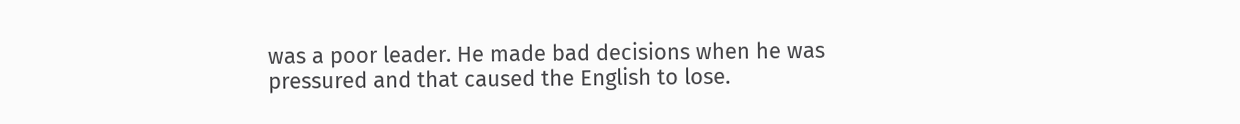was a poor leader. He made bad decisions when he was pressured and that caused the English to lose.